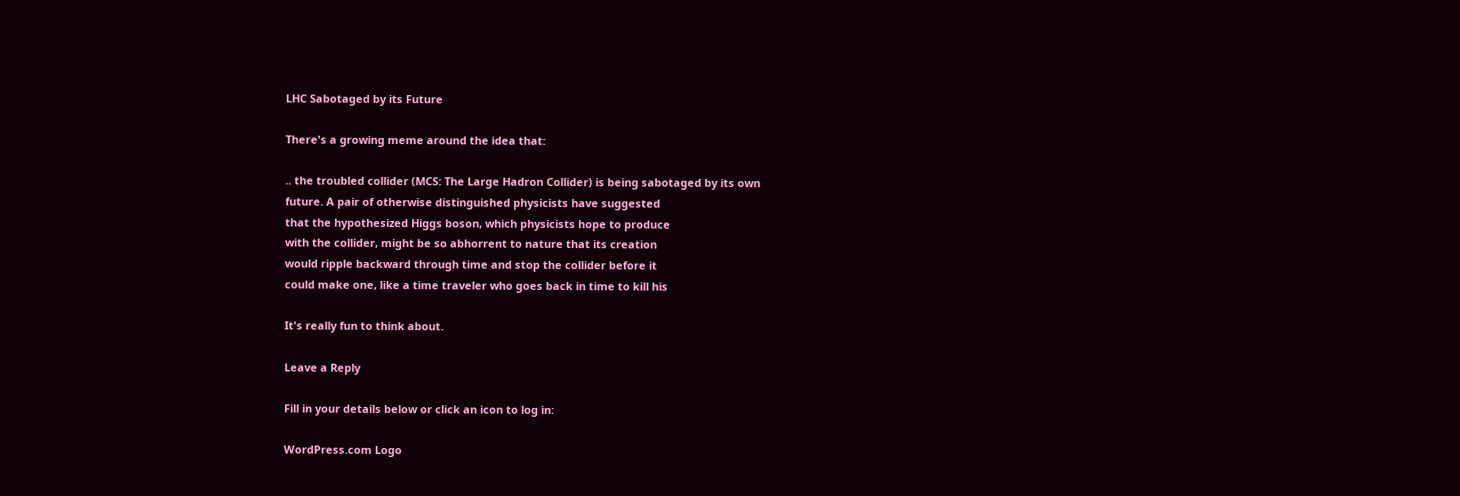LHC Sabotaged by its Future

There's a growing meme around the idea that:

.. the troubled collider (MCS: The Large Hadron Collider) is being sabotaged by its own
future. A pair of otherwise distinguished physicists have suggested
that the hypothesized Higgs boson, which physicists hope to produce
with the collider, might be so abhorrent to nature that its creation
would ripple backward through time and stop the collider before it
could make one, like a time traveler who goes back in time to kill his

It's really fun to think about.

Leave a Reply

Fill in your details below or click an icon to log in:

WordPress.com Logo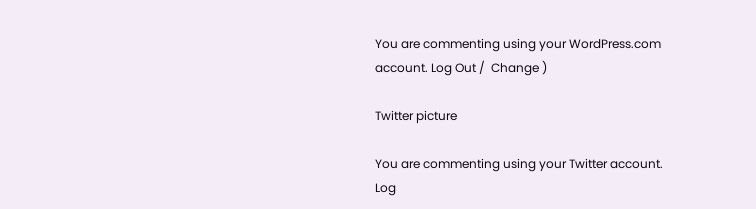You are commenting using your WordPress.com account. Log Out /  Change )

Twitter picture

You are commenting using your Twitter account. Log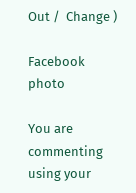Out /  Change )

Facebook photo

You are commenting using your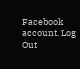Facebook account. Log Out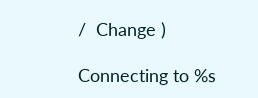/  Change )

Connecting to %s